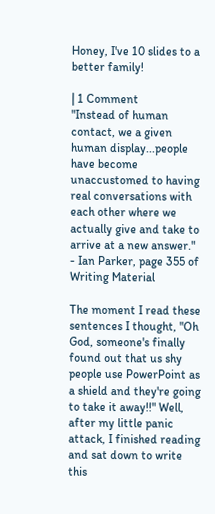Honey, I've 10 slides to a better family!

| 1 Comment
"Instead of human contact, we a given human display...people have become unaccustomed to having real conversations with each other where we actually give and take to arrive at a new answer." - Ian Parker, page 355 of Writing Material

The moment I read these sentences I thought, "Oh God, someone's finally found out that us shy people use PowerPoint as a shield and they're going to take it away!!" Well, after my little panic attack, I finished reading and sat down to write this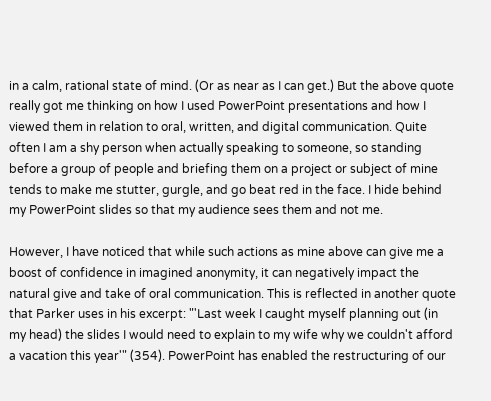in a calm, rational state of mind. (Or as near as I can get.) But the above quote really got me thinking on how I used PowerPoint presentations and how I viewed them in relation to oral, written, and digital communication. Quite often I am a shy person when actually speaking to someone, so standing before a group of people and briefing them on a project or subject of mine tends to make me stutter, gurgle, and go beat red in the face. I hide behind my PowerPoint slides so that my audience sees them and not me.

However, I have noticed that while such actions as mine above can give me a boost of confidence in imagined anonymity, it can negatively impact the natural give and take of oral communication. This is reflected in another quote that Parker uses in his excerpt: "'Last week I caught myself planning out (in my head) the slides I would need to explain to my wife why we couldn't afford a vacation this year'" (354). PowerPoint has enabled the restructuring of our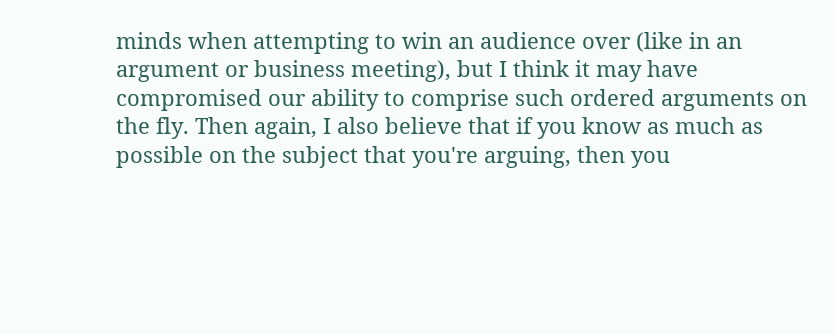minds when attempting to win an audience over (like in an argument or business meeting), but I think it may have compromised our ability to comprise such ordered arguments on the fly. Then again, I also believe that if you know as much as possible on the subject that you're arguing, then you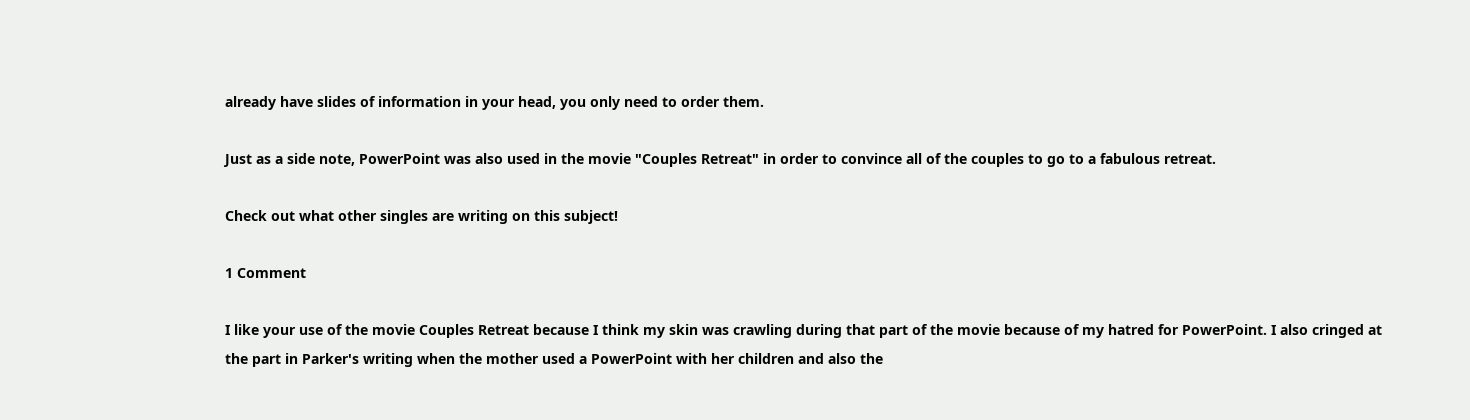already have slides of information in your head, you only need to order them.

Just as a side note, PowerPoint was also used in the movie "Couples Retreat" in order to convince all of the couples to go to a fabulous retreat.

Check out what other singles are writing on this subject!

1 Comment

I like your use of the movie Couples Retreat because I think my skin was crawling during that part of the movie because of my hatred for PowerPoint. I also cringed at the part in Parker's writing when the mother used a PowerPoint with her children and also the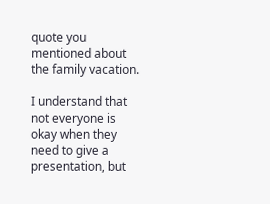quote you mentioned about the family vacation.

I understand that not everyone is okay when they need to give a presentation, but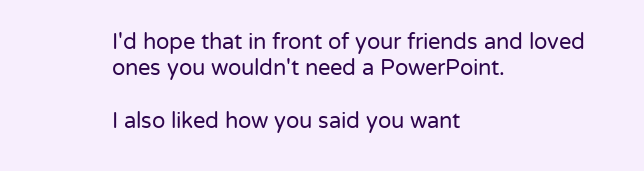I'd hope that in front of your friends and loved ones you wouldn't need a PowerPoint.

I also liked how you said you want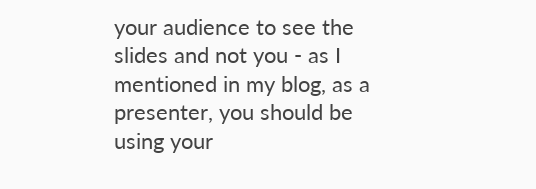your audience to see the slides and not you - as I mentioned in my blog, as a presenter, you should be using your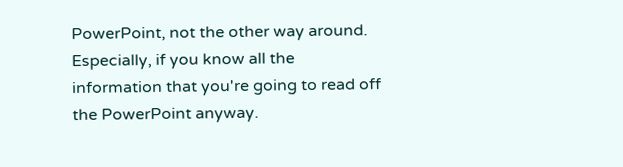PowerPoint, not the other way around. Especially, if you know all the information that you're going to read off the PowerPoint anyway.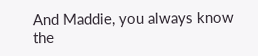And Maddie, you always know the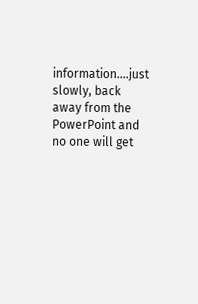information....just slowly, back away from the PowerPoint and no one will get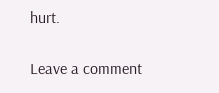hurt.

Leave a comment